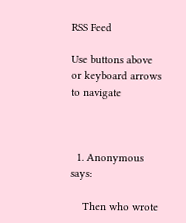RSS Feed

Use buttons above or keyboard arrows to navigate



  1. Anonymous says:

    Then who wrote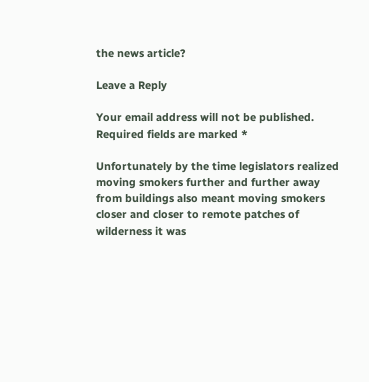the news article?

Leave a Reply

Your email address will not be published. Required fields are marked *

Unfortunately by the time legislators realized moving smokers further and further away from buildings also meant moving smokers closer and closer to remote patches of wilderness it was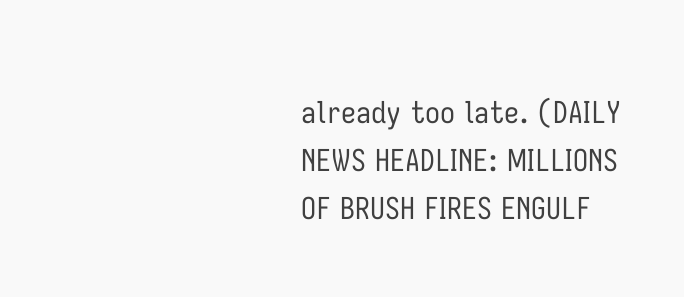already too late. (DAILY NEWS HEADLINE: MILLIONS OF BRUSH FIRES ENGULF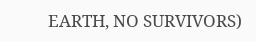EARTH, NO SURVIVORS)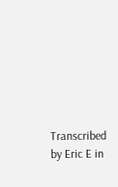Transcribed by Eric E in